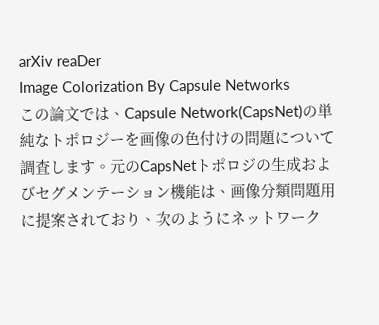arXiv reaDer
Image Colorization By Capsule Networks
この論文では、Capsule Network(CapsNet)の単純なトポロジーを画像の色付けの問題について調査します。元のCapsNetトポロジの生成およびセグメンテーション機能は、画像分類問題用に提案されており、次のようにネットワーク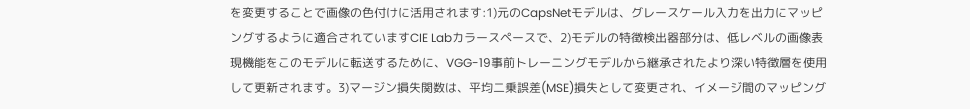を変更することで画像の色付けに活用されます:1)元のCapsNetモデルは、グレースケール入力を出力にマッピングするように適合されていますCIE Labカラースペースで、2)モデルの特徴検出器部分は、低レベルの画像表現機能をこのモデルに転送するために、VGG-19事前トレーニングモデルから継承されたより深い特徴層を使用して更新されます。3)マージン損失関数は、平均二乗誤差(MSE)損失として変更され、イメージ間のマッピング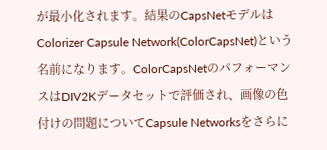が最小化されます。結果のCapsNetモデルはColorizer Capsule Network(ColorCapsNet)という名前になります。ColorCapsNetのパフォーマンスはDIV2Kデータセットで評価され、画像の色付けの問題についてCapsule Networksをさらに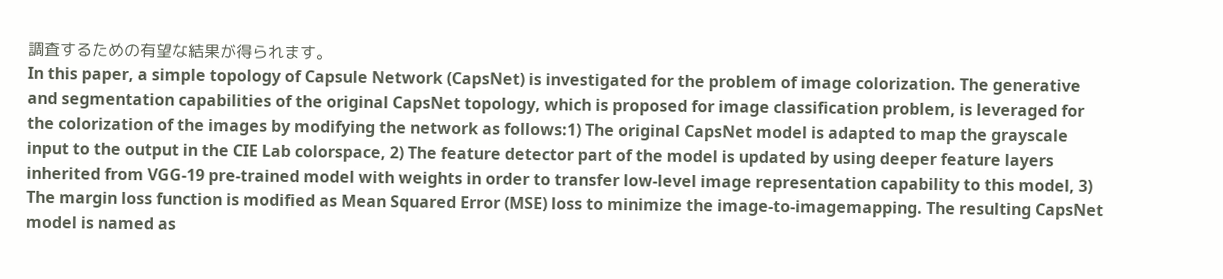調査するための有望な結果が得られます。
In this paper, a simple topology of Capsule Network (CapsNet) is investigated for the problem of image colorization. The generative and segmentation capabilities of the original CapsNet topology, which is proposed for image classification problem, is leveraged for the colorization of the images by modifying the network as follows:1) The original CapsNet model is adapted to map the grayscale input to the output in the CIE Lab colorspace, 2) The feature detector part of the model is updated by using deeper feature layers inherited from VGG-19 pre-trained model with weights in order to transfer low-level image representation capability to this model, 3) The margin loss function is modified as Mean Squared Error (MSE) loss to minimize the image-to-imagemapping. The resulting CapsNet model is named as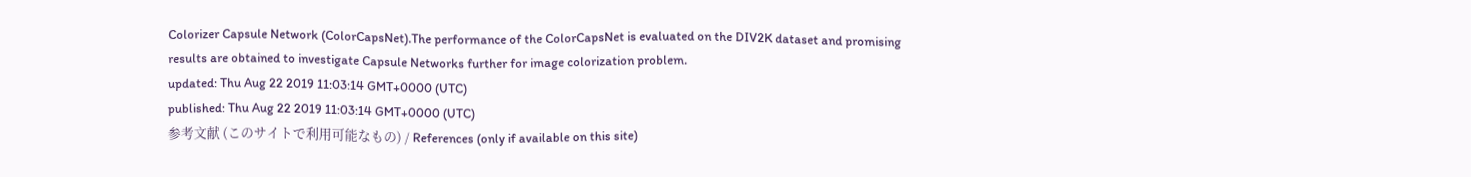Colorizer Capsule Network (ColorCapsNet).The performance of the ColorCapsNet is evaluated on the DIV2K dataset and promising results are obtained to investigate Capsule Networks further for image colorization problem.
updated: Thu Aug 22 2019 11:03:14 GMT+0000 (UTC)
published: Thu Aug 22 2019 11:03:14 GMT+0000 (UTC)
参考文献 (このサイトで利用可能なもの) / References (only if available on this site)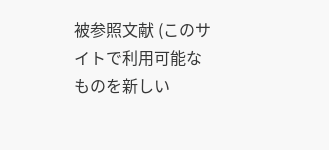被参照文献 (このサイトで利用可能なものを新しい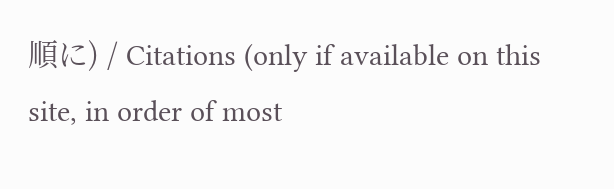順に) / Citations (only if available on this site, in order of most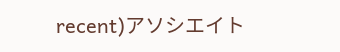recent)アソシエイト